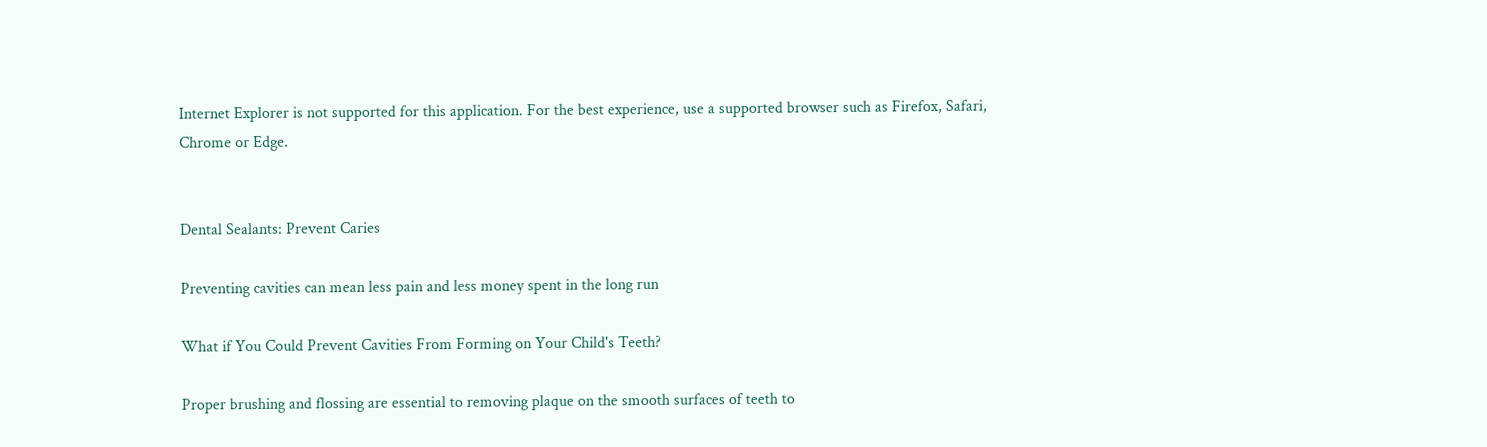Internet Explorer is not supported for this application. For the best experience, use a supported browser such as Firefox, Safari, Chrome or Edge.


Dental Sealants: Prevent Caries

Preventing cavities can mean less pain and less money spent in the long run

What if You Could Prevent Cavities From Forming on Your Child's Teeth?

Proper brushing and flossing are essential to removing plaque on the smooth surfaces of teeth to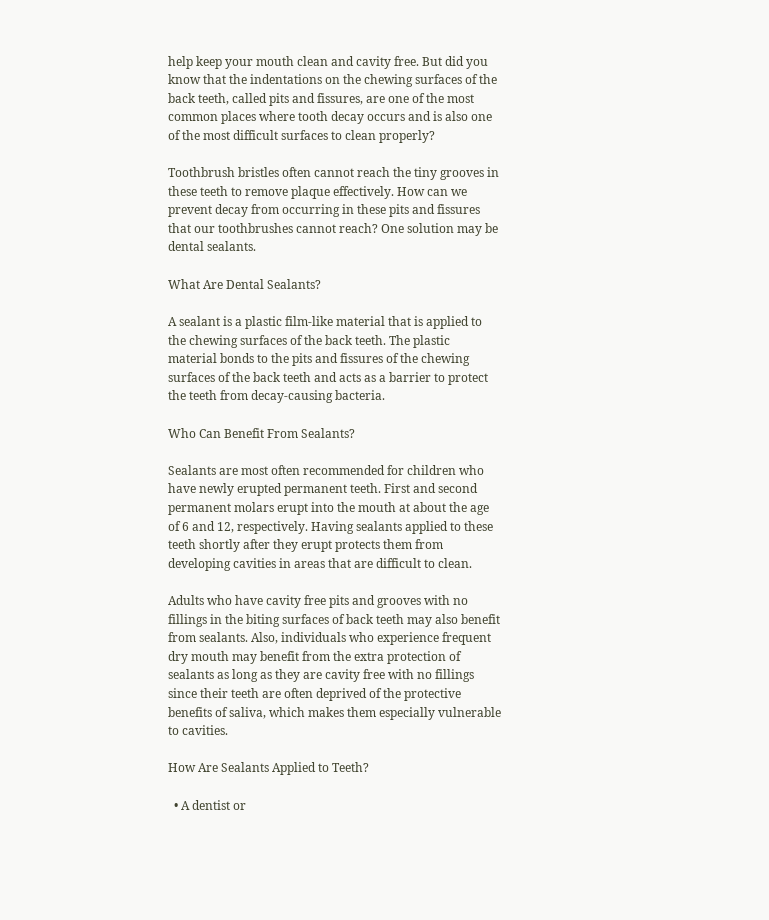help keep your mouth clean and cavity free. But did you know that the indentations on the chewing surfaces of the back teeth, called pits and fissures, are one of the most common places where tooth decay occurs and is also one of the most difficult surfaces to clean properly?

Toothbrush bristles often cannot reach the tiny grooves in these teeth to remove plaque effectively. How can we prevent decay from occurring in these pits and fissures that our toothbrushes cannot reach? One solution may be dental sealants.

What Are Dental Sealants?

A sealant is a plastic film-like material that is applied to the chewing surfaces of the back teeth. The plastic material bonds to the pits and fissures of the chewing surfaces of the back teeth and acts as a barrier to protect the teeth from decay-causing bacteria.

Who Can Benefit From Sealants?

Sealants are most often recommended for children who have newly erupted permanent teeth. First and second permanent molars erupt into the mouth at about the age of 6 and 12, respectively. Having sealants applied to these teeth shortly after they erupt protects them from developing cavities in areas that are difficult to clean.

Adults who have cavity free pits and grooves with no fillings in the biting surfaces of back teeth may also benefit from sealants. Also, individuals who experience frequent dry mouth may benefit from the extra protection of sealants as long as they are cavity free with no fillings since their teeth are often deprived of the protective benefits of saliva, which makes them especially vulnerable to cavities.

How Are Sealants Applied to Teeth?

  • A dentist or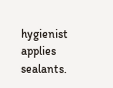hygienist applies sealants.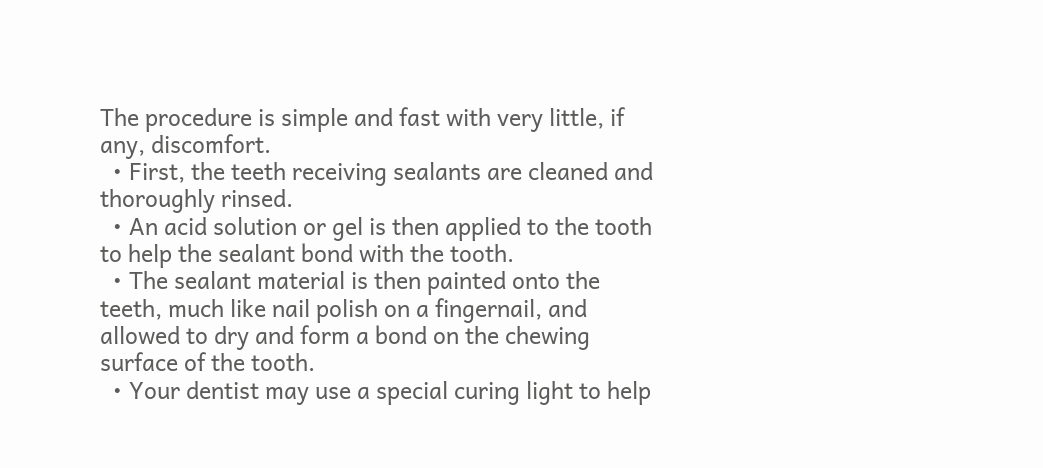The procedure is simple and fast with very little, if any, discomfort.
  • First, the teeth receiving sealants are cleaned and thoroughly rinsed.
  • An acid solution or gel is then applied to the tooth to help the sealant bond with the tooth.
  • The sealant material is then painted onto the teeth, much like nail polish on a fingernail, and allowed to dry and form a bond on the chewing surface of the tooth.
  • Your dentist may use a special curing light to help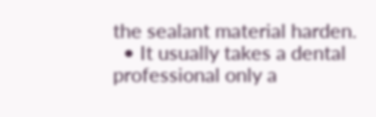the sealant material harden.
  • It usually takes a dental professional only a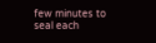few minutes to seal each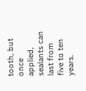tooth, but once applied, sealants can last from five to ten years.